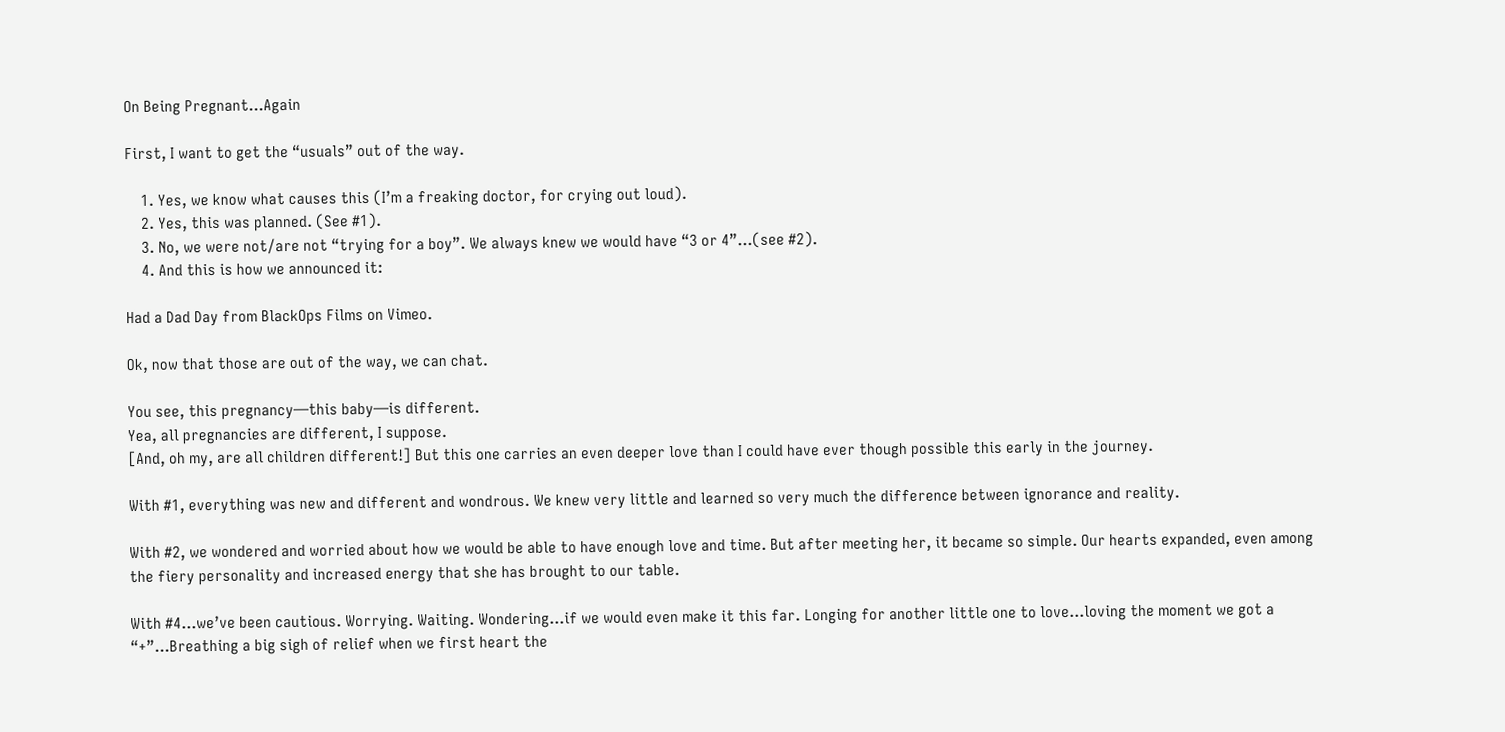On Being Pregnant…Again

First, I want to get the “usuals” out of the way.

    1. Yes, we know what causes this (I’m a freaking doctor, for crying out loud).
    2. Yes, this was planned. (See #1).
    3. No, we were not/are not “trying for a boy”. We always knew we would have “3 or 4”…(see #2).
    4. And this is how we announced it:

Had a Dad Day from BlackOps Films on Vimeo.

Ok, now that those are out of the way, we can chat.

You see, this pregnancy—this baby—is different.
Yea, all pregnancies are different, I suppose.
[And, oh my, are all children different!] But this one carries an even deeper love than I could have ever though possible this early in the journey.

With #1, everything was new and different and wondrous. We knew very little and learned so very much the difference between ignorance and reality.

With #2, we wondered and worried about how we would be able to have enough love and time. But after meeting her, it became so simple. Our hearts expanded, even among the fiery personality and increased energy that she has brought to our table.

With #4…we’ve been cautious. Worrying. Waiting. Wondering…if we would even make it this far. Longing for another little one to love…loving the moment we got a “+”…Breathing a big sigh of relief when we first heart the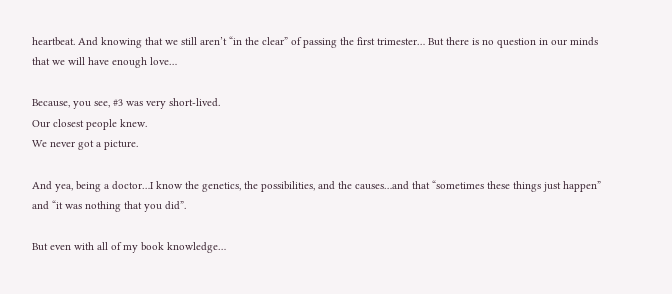heartbeat. And knowing that we still aren’t “in the clear” of passing the first trimester… But there is no question in our minds that we will have enough love…

Because, you see, #3 was very short-lived.
Our closest people knew.
We never got a picture.

And yea, being a doctor…I know the genetics, the possibilities, and the causes…and that “sometimes these things just happen” and “it was nothing that you did”.

But even with all of my book knowledge…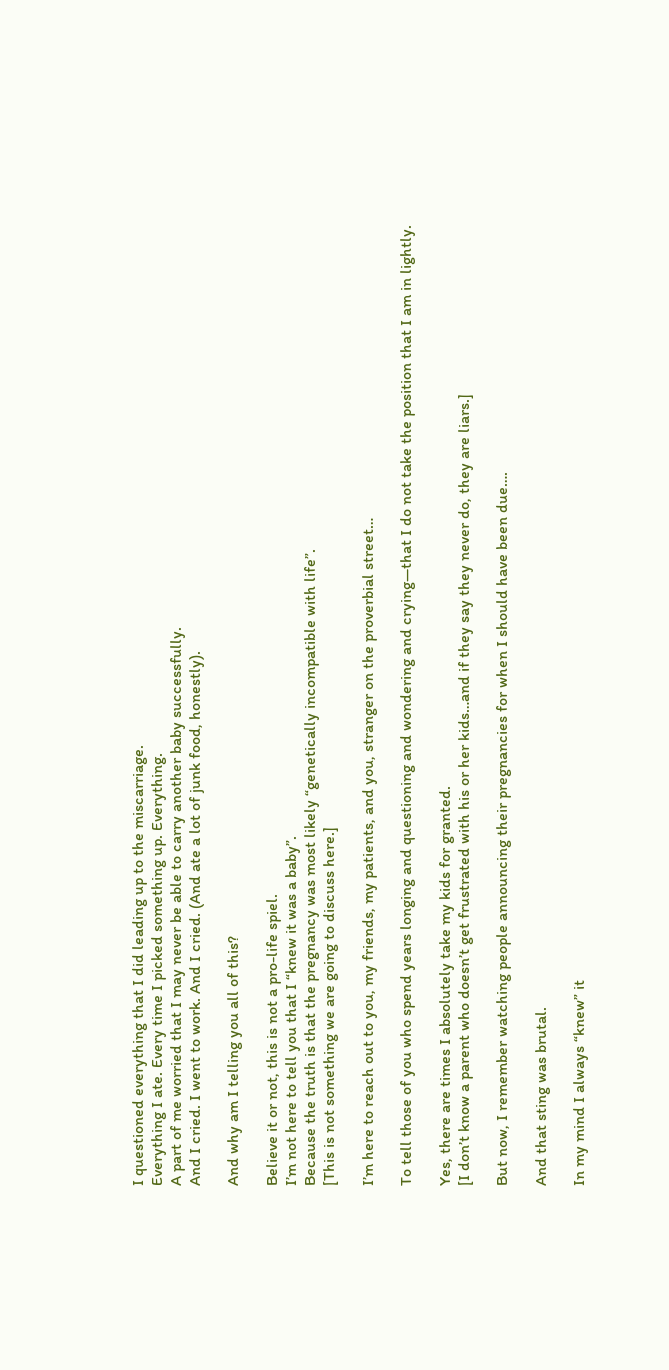I questioned everything that I did leading up to the miscarriage.
Everything I ate. Every time I picked something up. Everything.
A part of me worried that I may never be able to carry another baby successfully.
And I cried. I went to work. And I cried. (And ate a lot of junk food, honestly).

And why am I telling you all of this?

Believe it or not, this is not a pro-life spiel.
I’m not here to tell you that I “knew it was a baby”.
Because the truth is that the pregnancy was most likely “genetically incompatible with life”.
[This is not something we are going to discuss here.]

I’m here to reach out to you, my friends, my patients, and you, stranger on the proverbial street…

To tell those of you who spend years longing and questioning and wondering and crying—that I do not take the position that I am in lightly.

Yes, there are times I absolutely take my kids for granted.
[I don’t know a parent who doesn’t get frustrated with his or her kids…and if they say they never do, they are liars.]

But now, I remember watching people announcing their pregnancies for when I should have been due….

And that sting was brutal.

In my mind I always “knew” it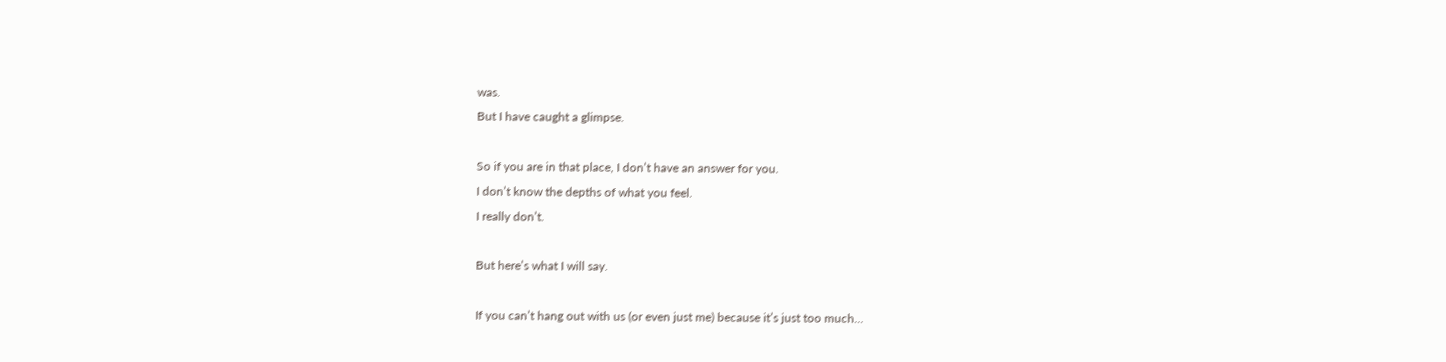was.
But I have caught a glimpse.

So if you are in that place, I don’t have an answer for you.
I don’t know the depths of what you feel.
I really don’t.

But here’s what I will say.

If you can’t hang out with us (or even just me) because it’s just too much…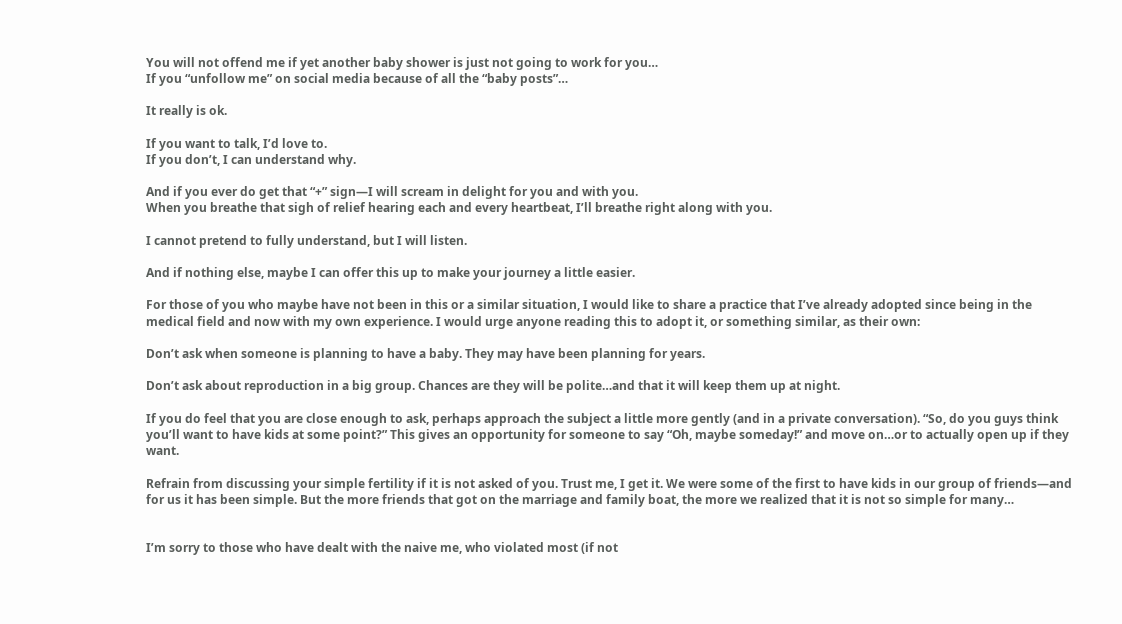You will not offend me if yet another baby shower is just not going to work for you…
If you “unfollow me” on social media because of all the “baby posts”…

It really is ok.

If you want to talk, I’d love to.
If you don’t, I can understand why.

And if you ever do get that “+” sign—I will scream in delight for you and with you.
When you breathe that sigh of relief hearing each and every heartbeat, I’ll breathe right along with you.

I cannot pretend to fully understand, but I will listen.

And if nothing else, maybe I can offer this up to make your journey a little easier.

For those of you who maybe have not been in this or a similar situation, I would like to share a practice that I’ve already adopted since being in the medical field and now with my own experience. I would urge anyone reading this to adopt it, or something similar, as their own:

Don’t ask when someone is planning to have a baby. They may have been planning for years.

Don’t ask about reproduction in a big group. Chances are they will be polite…and that it will keep them up at night.

If you do feel that you are close enough to ask, perhaps approach the subject a little more gently (and in a private conversation). “So, do you guys think you’ll want to have kids at some point?” This gives an opportunity for someone to say “Oh, maybe someday!” and move on…or to actually open up if they want.

Refrain from discussing your simple fertility if it is not asked of you. Trust me, I get it. We were some of the first to have kids in our group of friends—and for us it has been simple. But the more friends that got on the marriage and family boat, the more we realized that it is not so simple for many…


I’m sorry to those who have dealt with the naive me, who violated most (if not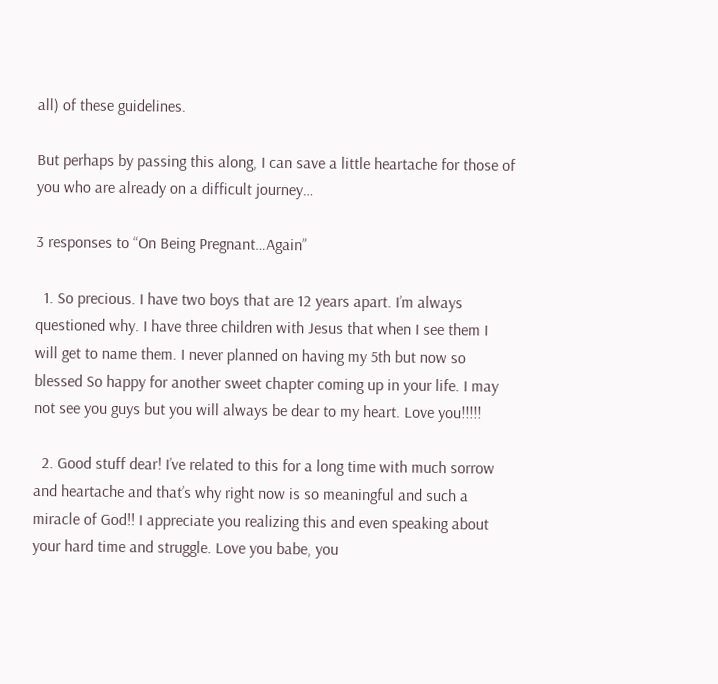all) of these guidelines.

But perhaps by passing this along, I can save a little heartache for those of you who are already on a difficult journey…

3 responses to “On Being Pregnant…Again”

  1. So precious. I have two boys that are 12 years apart. I’m always questioned why. I have three children with Jesus that when I see them I will get to name them. I never planned on having my 5th but now so blessed So happy for another sweet chapter coming up in your life. I may not see you guys but you will always be dear to my heart. Love you!!!!!

  2. Good stuff dear! I’ve related to this for a long time with much sorrow and heartache and that’s why right now is so meaningful and such a miracle of God!! I appreciate you realizing this and even speaking about your hard time and struggle. Love you babe, you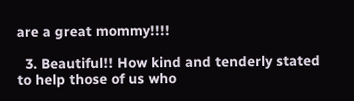are a great mommy!!!!

  3. Beautiful!! How kind and tenderly stated to help those of us who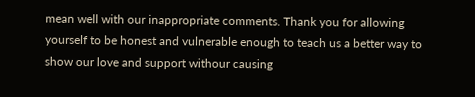mean well with our inappropriate comments. Thank you for allowing yourself to be honest and vulnerable enough to teach us a better way to show our love and support withour causing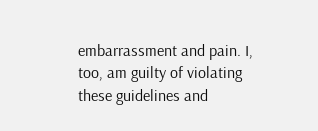embarrassment and pain. I, too, am guilty of violating these guidelines and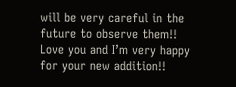will be very careful in the future to observe them!! Love you and I’m very happy for your new addition!!